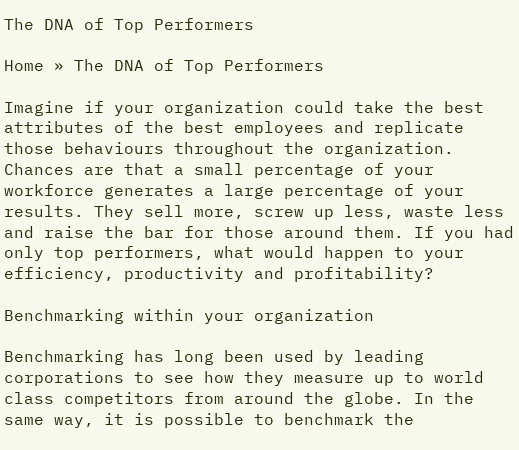The DNA of Top Performers

Home » The DNA of Top Performers

Imagine if your organization could take the best attributes of the best employees and replicate those behaviours throughout the organization. Chances are that a small percentage of your workforce generates a large percentage of your results. They sell more, screw up less, waste less and raise the bar for those around them. If you had only top performers, what would happen to your efficiency, productivity and profitability?

Benchmarking within your organization

Benchmarking has long been used by leading corporations to see how they measure up to world class competitors from around the globe. In the same way, it is possible to benchmark the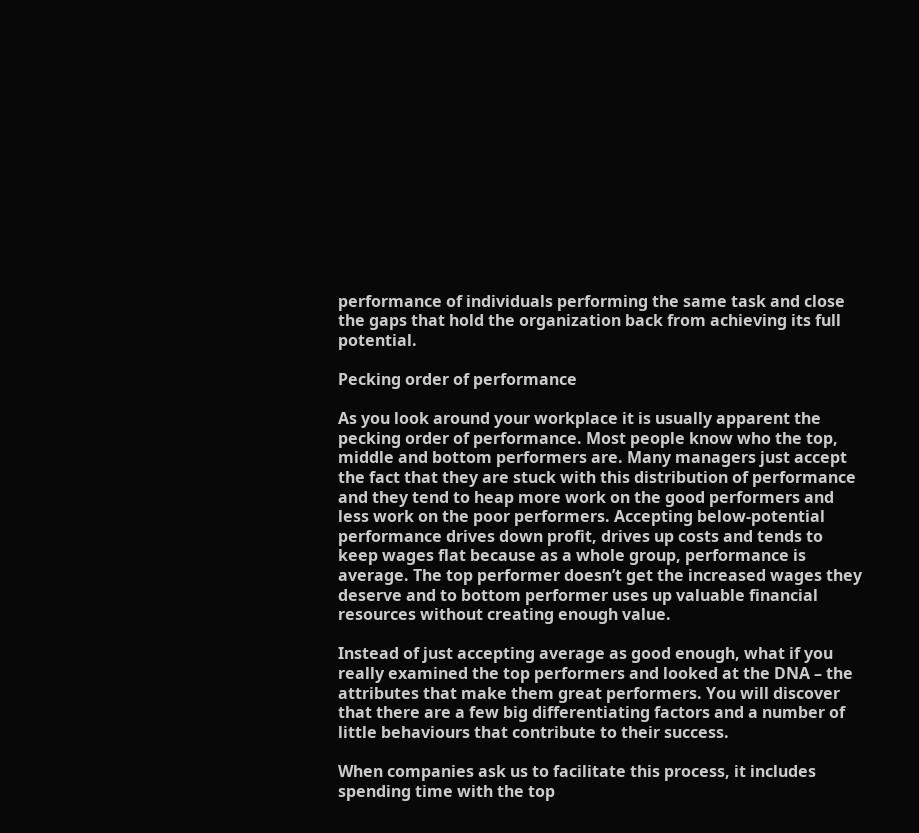performance of individuals performing the same task and close the gaps that hold the organization back from achieving its full potential.

Pecking order of performance

As you look around your workplace it is usually apparent the pecking order of performance. Most people know who the top, middle and bottom performers are. Many managers just accept the fact that they are stuck with this distribution of performance and they tend to heap more work on the good performers and less work on the poor performers. Accepting below-potential performance drives down profit, drives up costs and tends to keep wages flat because as a whole group, performance is average. The top performer doesn’t get the increased wages they deserve and to bottom performer uses up valuable financial resources without creating enough value.

Instead of just accepting average as good enough, what if you really examined the top performers and looked at the DNA – the attributes that make them great performers. You will discover that there are a few big differentiating factors and a number of little behaviours that contribute to their success.

When companies ask us to facilitate this process, it includes spending time with the top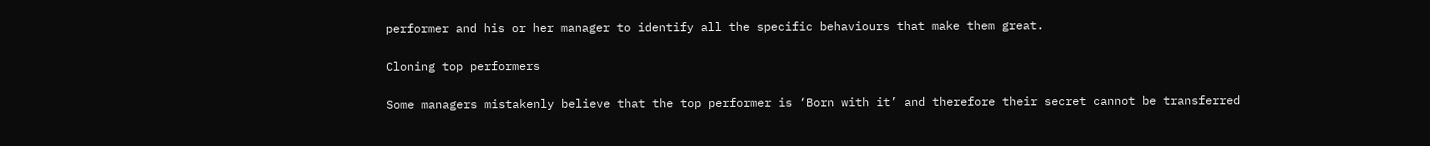performer and his or her manager to identify all the specific behaviours that make them great.

Cloning top performers

Some managers mistakenly believe that the top performer is ‘Born with it’ and therefore their secret cannot be transferred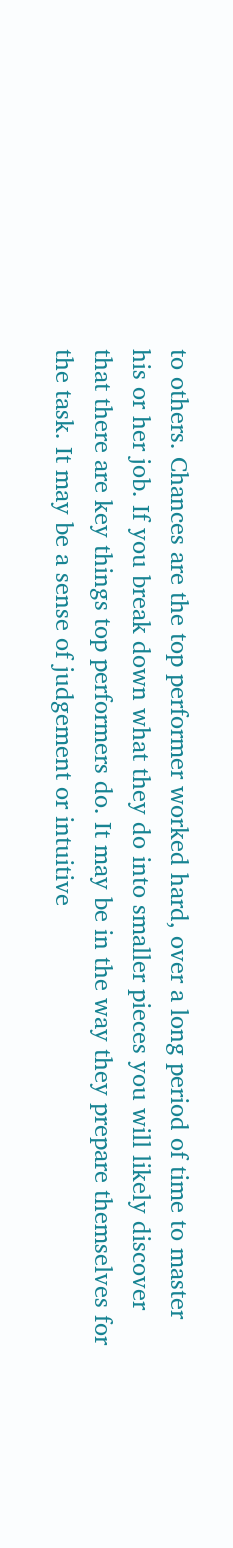to others. Chances are the top performer worked hard, over a long period of time to master his or her job. If you break down what they do into smaller pieces you will likely discover that there are key things top performers do. It may be in the way they prepare themselves for the task. It may be a sense of judgement or intuitive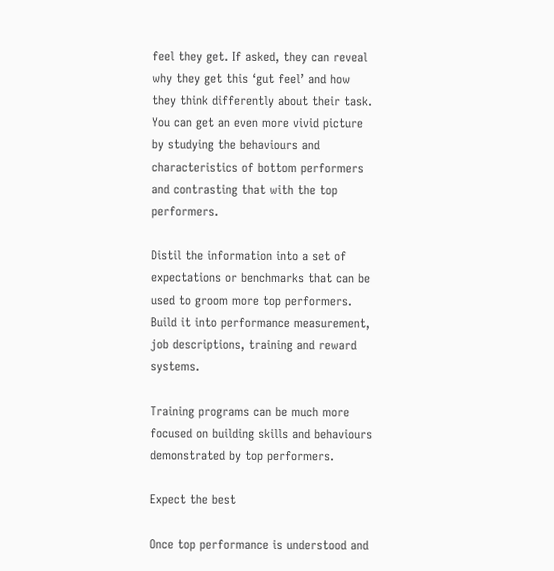feel they get. If asked, they can reveal why they get this ‘gut feel’ and how they think differently about their task. You can get an even more vivid picture by studying the behaviours and characteristics of bottom performers and contrasting that with the top performers.

Distil the information into a set of expectations or benchmarks that can be used to groom more top performers. Build it into performance measurement, job descriptions, training and reward systems.

Training programs can be much more focused on building skills and behaviours demonstrated by top performers.

Expect the best

Once top performance is understood and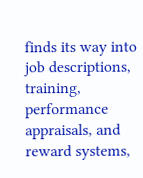finds its way into job descriptions, training, performance appraisals, and reward systems,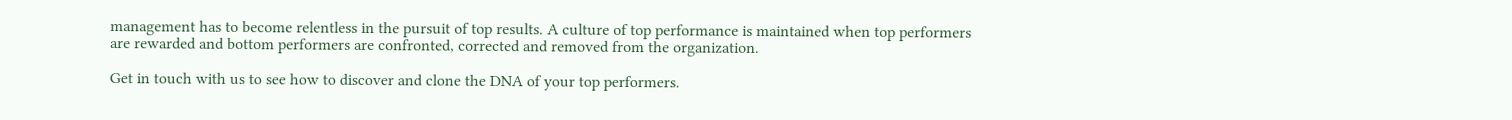management has to become relentless in the pursuit of top results. A culture of top performance is maintained when top performers are rewarded and bottom performers are confronted, corrected and removed from the organization.

Get in touch with us to see how to discover and clone the DNA of your top performers.